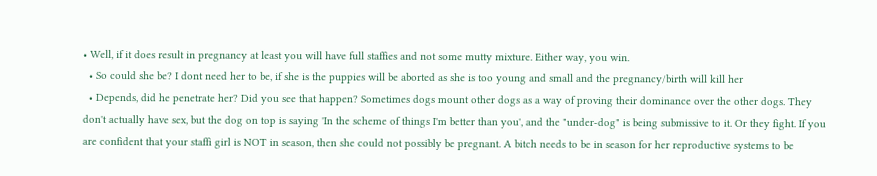• Well, if it does result in pregnancy at least you will have full staffies and not some mutty mixture. Either way, you win.
  • So could she be? I dont need her to be, if she is the puppies will be aborted as she is too young and small and the pregnancy/birth will kill her
  • Depends, did he penetrate her? Did you see that happen? Sometimes dogs mount other dogs as a way of proving their dominance over the other dogs. They don't actually have sex, but the dog on top is saying 'In the scheme of things I'm better than you', and the "under-dog" is being submissive to it. Or they fight. If you are confident that your staffi girl is NOT in season, then she could not possibly be pregnant. A bitch needs to be in season for her reproductive systems to be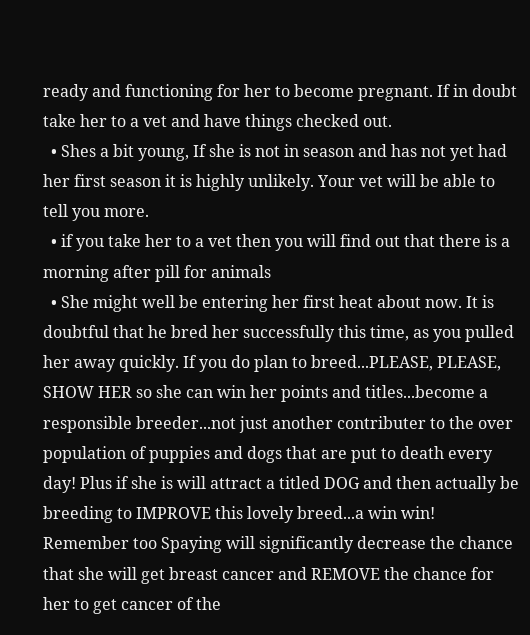ready and functioning for her to become pregnant. If in doubt take her to a vet and have things checked out.
  • Shes a bit young, If she is not in season and has not yet had her first season it is highly unlikely. Your vet will be able to tell you more.
  • if you take her to a vet then you will find out that there is a morning after pill for animals
  • She might well be entering her first heat about now. It is doubtful that he bred her successfully this time, as you pulled her away quickly. If you do plan to breed...PLEASE, PLEASE, SHOW HER so she can win her points and titles...become a responsible breeder...not just another contributer to the over population of puppies and dogs that are put to death every day! Plus if she is will attract a titled DOG and then actually be breeding to IMPROVE this lovely breed...a win win! Remember too Spaying will significantly decrease the chance that she will get breast cancer and REMOVE the chance for her to get cancer of the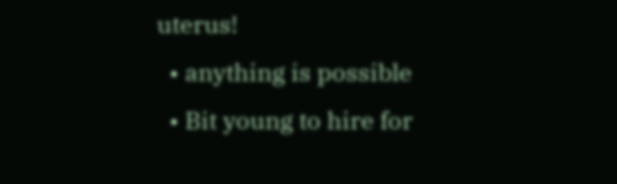uterus!
  • anything is possible
  • Bit young to hire for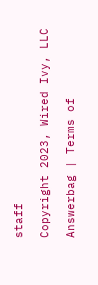staff

Copyright 2023, Wired Ivy, LLC

Answerbag | Terms of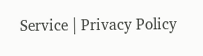Service | Privacy Policy